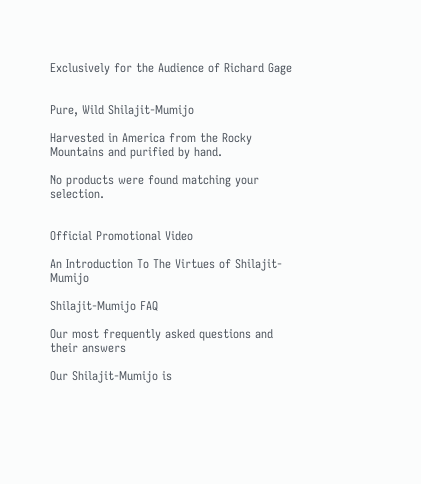Exclusively for the Audience of Richard Gage


Pure, Wild Shilajit-Mumijo

Harvested in America from the Rocky Mountains and purified by hand.

No products were found matching your selection.


Official Promotional Video

An Introduction To The Virtues of Shilajit-Mumijo

Shilajit-Mumijo FAQ

Our most frequently asked questions and their answers

Our Shilajit-Mumijo is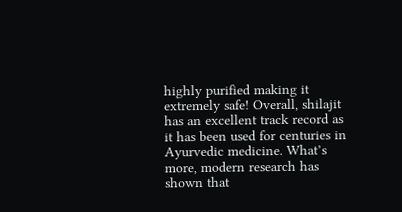highly purified making it extremely safe! Overall, shilajit has an excellent track record as it has been used for centuries in Ayurvedic medicine. What’s more, modern research has shown that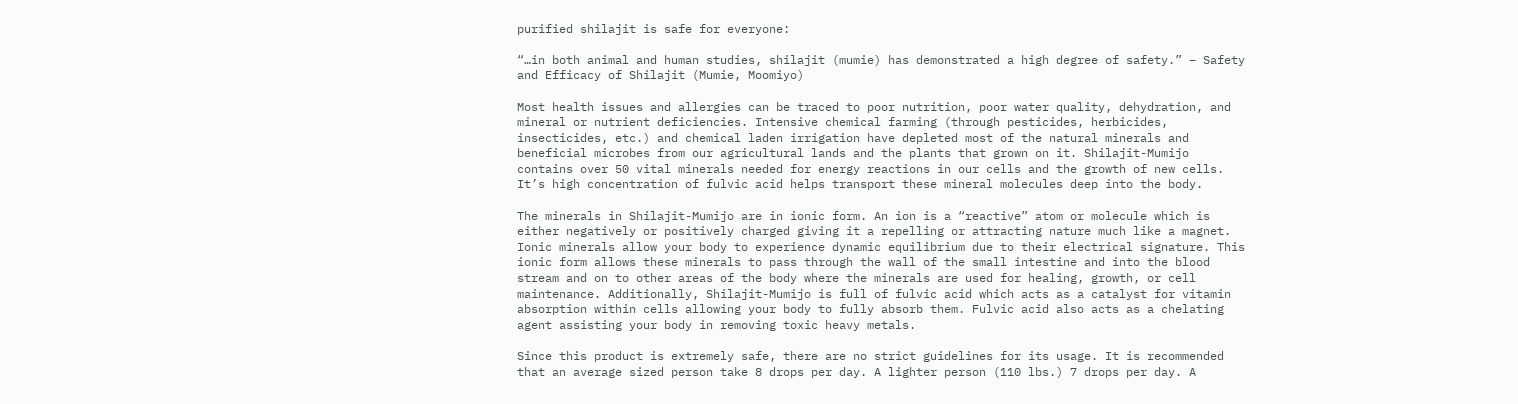purified shilajit is safe for everyone:

“…in both animal and human studies, shilajit (mumie) has demonstrated a high degree of safety.” – Safety and Efficacy of Shilajit (Mumie, Moomiyo)

Most health issues and allergies can be traced to poor nutrition, poor water quality, dehydration, and mineral or nutrient deficiencies. Intensive chemical farming (through pesticides, herbicides, insecticides, etc.) and chemical laden irrigation have depleted most of the natural minerals and beneficial microbes from our agricultural lands and the plants that grown on it. Shilajit-Mumijo contains over 50 vital minerals needed for energy reactions in our cells and the growth of new cells. It’s high concentration of fulvic acid helps transport these mineral molecules deep into the body.

The minerals in Shilajit-Mumijo are in ionic form. An ion is a “reactive” atom or molecule which is either negatively or positively charged giving it a repelling or attracting nature much like a magnet. Ionic minerals allow your body to experience dynamic equilibrium due to their electrical signature. This ionic form allows these minerals to pass through the wall of the small intestine and into the blood stream and on to other areas of the body where the minerals are used for healing, growth, or cell maintenance. Additionally, Shilajit-Mumijo is full of fulvic acid which acts as a catalyst for vitamin absorption within cells allowing your body to fully absorb them. Fulvic acid also acts as a chelating agent assisting your body in removing toxic heavy metals.

Since this product is extremely safe, there are no strict guidelines for its usage. It is recommended that an average sized person take 8 drops per day. A lighter person (110 lbs.) 7 drops per day. A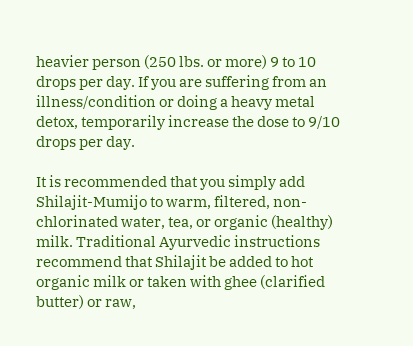heavier person (250 lbs. or more) 9 to 10 drops per day. If you are suffering from an illness/condition or doing a heavy metal detox, temporarily increase the dose to 9/10 drops per day.

It is recommended that you simply add Shilajit-Mumijo to warm, filtered, non-chlorinated water, tea, or organic (healthy) milk. Traditional Ayurvedic instructions recommend that Shilajit be added to hot organic milk or taken with ghee (clarified butter) or raw,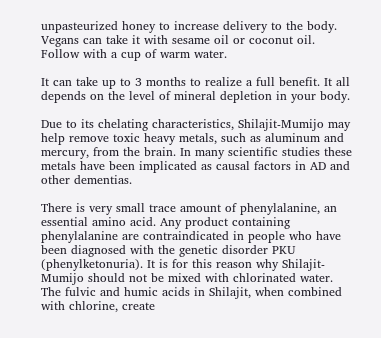unpasteurized honey to increase delivery to the body. Vegans can take it with sesame oil or coconut oil. Follow with a cup of warm water.

It can take up to 3 months to realize a full benefit. It all depends on the level of mineral depletion in your body.

Due to its chelating characteristics, Shilajit-Mumijo may help remove toxic heavy metals, such as aluminum and mercury, from the brain. In many scientific studies these metals have been implicated as causal factors in AD and other dementias.

There is very small trace amount of phenylalanine, an essential amino acid. Any product containing phenylalanine are contraindicated in people who have been diagnosed with the genetic disorder PKU (phenylketonuria). It is for this reason why Shilajit-Mumijo should not be mixed with chlorinated water. The fulvic and humic acids in Shilajit, when combined with chlorine, create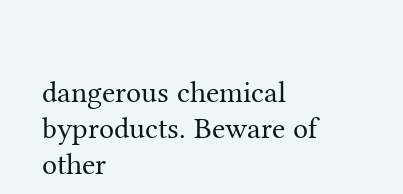dangerous chemical byproducts. Beware of other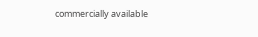commercially available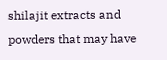shilajit extracts and powders that may have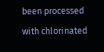been processed with chlorinated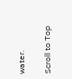water.

Scroll to Top